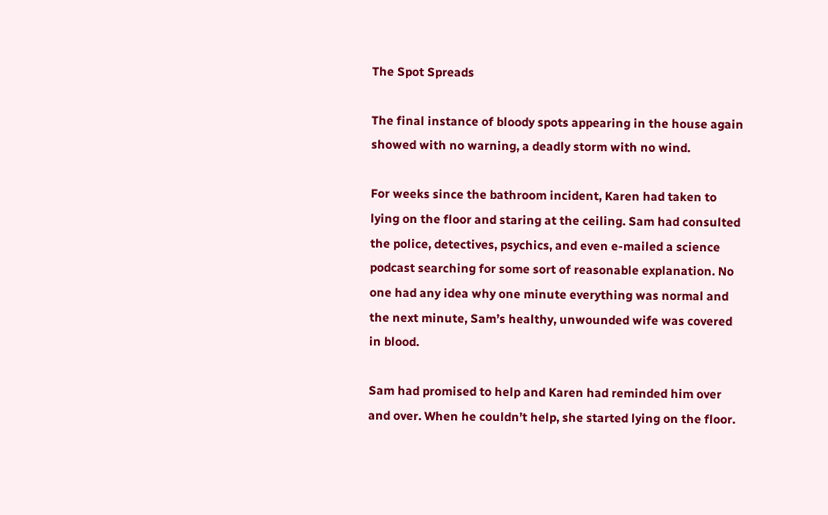The Spot Spreads

The final instance of bloody spots appearing in the house again showed with no warning, a deadly storm with no wind.

For weeks since the bathroom incident, Karen had taken to lying on the floor and staring at the ceiling. Sam had consulted the police, detectives, psychics, and even e-mailed a science podcast searching for some sort of reasonable explanation. No one had any idea why one minute everything was normal and the next minute, Sam’s healthy, unwounded wife was covered in blood.

Sam had promised to help and Karen had reminded him over and over. When he couldn’t help, she started lying on the floor.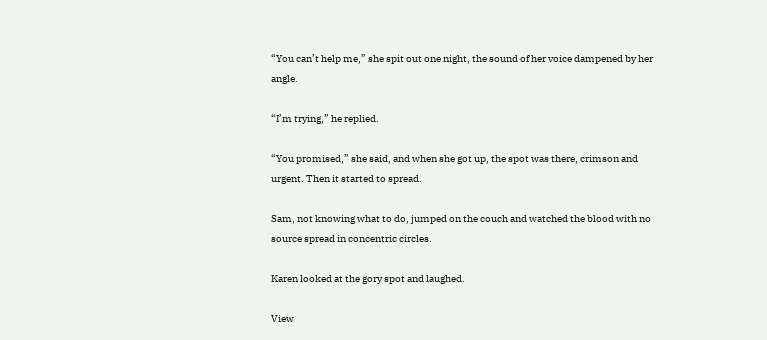“You can’t help me,” she spit out one night, the sound of her voice dampened by her angle.

“I’m trying,” he replied.

“You promised,” she said, and when she got up, the spot was there, crimson and urgent. Then it started to spread.

Sam, not knowing what to do, jumped on the couch and watched the blood with no source spread in concentric circles.

Karen looked at the gory spot and laughed.

View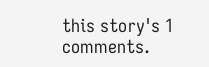this story's 1 comments.